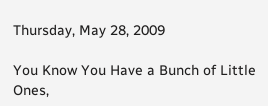Thursday, May 28, 2009

You Know You Have a Bunch of Little Ones,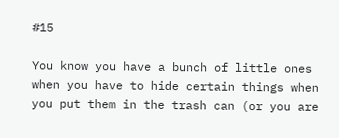#15

You know you have a bunch of little ones when you have to hide certain things when you put them in the trash can (or you are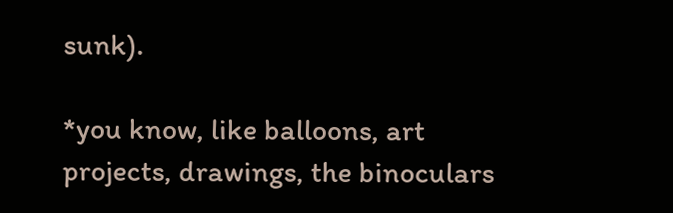sunk).

*you know, like balloons, art projects, drawings, the binoculars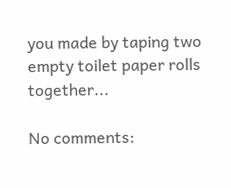you made by taping two empty toilet paper rolls together...

No comments: